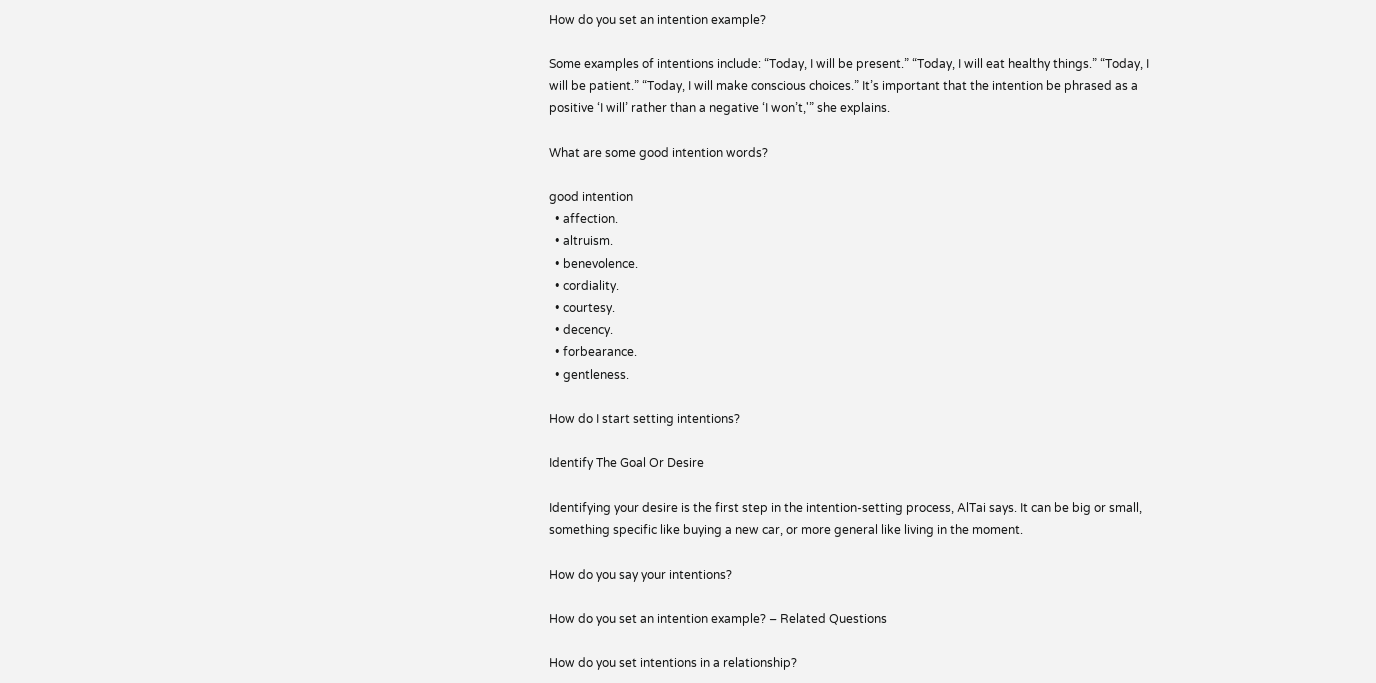How do you set an intention example?

Some examples of intentions include: “Today, I will be present.” “Today, I will eat healthy things.” “Today, I will be patient.” “Today, I will make conscious choices.” It’s important that the intention be phrased as a positive ‘I will’ rather than a negative ‘I won’t,'” she explains.

What are some good intention words?

good intention
  • affection.
  • altruism.
  • benevolence.
  • cordiality.
  • courtesy.
  • decency.
  • forbearance.
  • gentleness.

How do I start setting intentions?

Identify The Goal Or Desire

Identifying your desire is the first step in the intention-setting process, AlTai says. It can be big or small, something specific like buying a new car, or more general like living in the moment.

How do you say your intentions?

How do you set an intention example? – Related Questions

How do you set intentions in a relationship?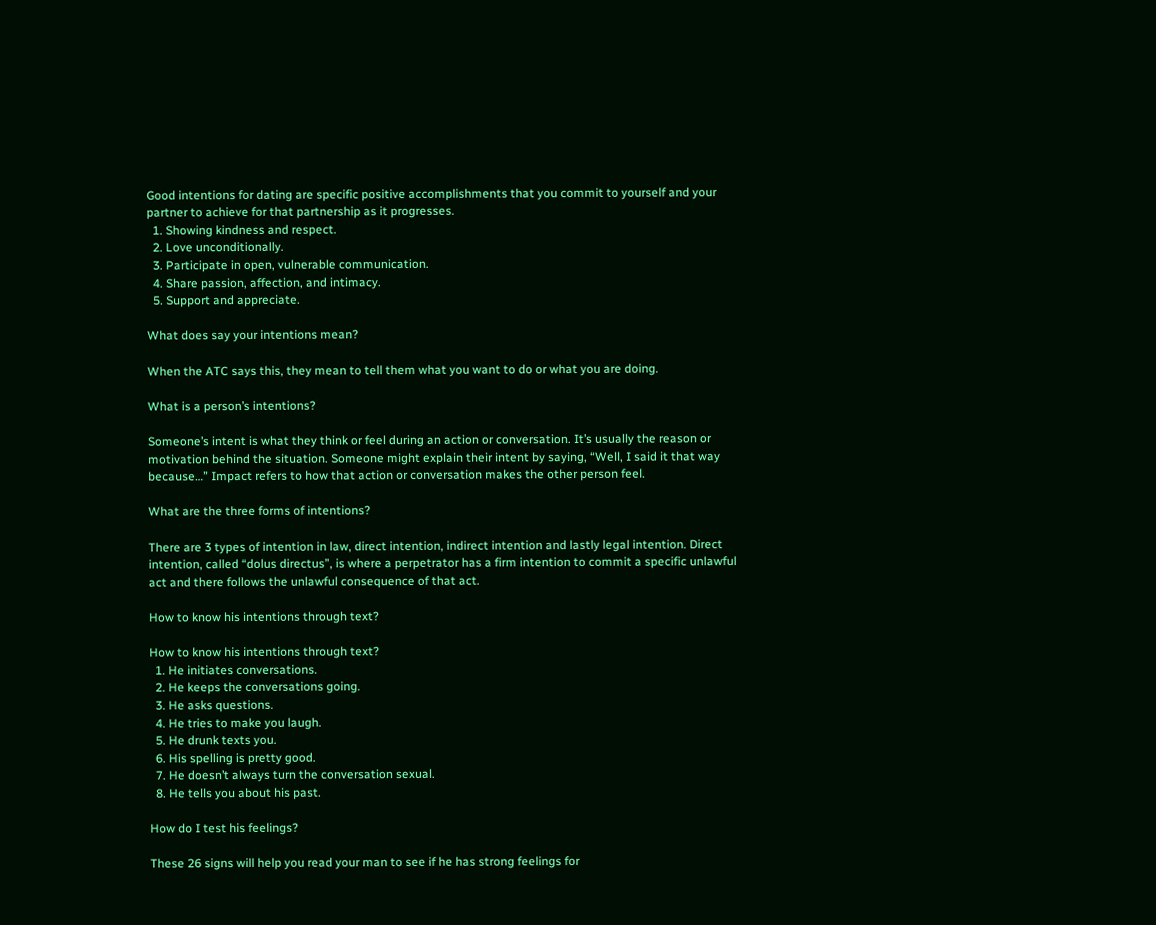Good intentions for dating are specific positive accomplishments that you commit to yourself and your partner to achieve for that partnership as it progresses.
  1. Showing kindness and respect.
  2. Love unconditionally.
  3. Participate in open, vulnerable communication.
  4. Share passion, affection, and intimacy.
  5. Support and appreciate.

What does say your intentions mean?

When the ATC says this, they mean to tell them what you want to do or what you are doing.

What is a person’s intentions?

Someone’s intent is what they think or feel during an action or conversation. It’s usually the reason or motivation behind the situation. Someone might explain their intent by saying, “Well, I said it that way because…” Impact refers to how that action or conversation makes the other person feel.

What are the three forms of intentions?

There are 3 types of intention in law, direct intention, indirect intention and lastly legal intention. Direct intention, called “dolus directus”, is where a perpetrator has a firm intention to commit a specific unlawful act and there follows the unlawful consequence of that act.

How to know his intentions through text?

How to know his intentions through text?
  1. He initiates conversations.
  2. He keeps the conversations going.
  3. He asks questions.
  4. He tries to make you laugh.
  5. He drunk texts you.
  6. His spelling is pretty good.
  7. He doesn’t always turn the conversation sexual.
  8. He tells you about his past.

How do I test his feelings?

These 26 signs will help you read your man to see if he has strong feelings for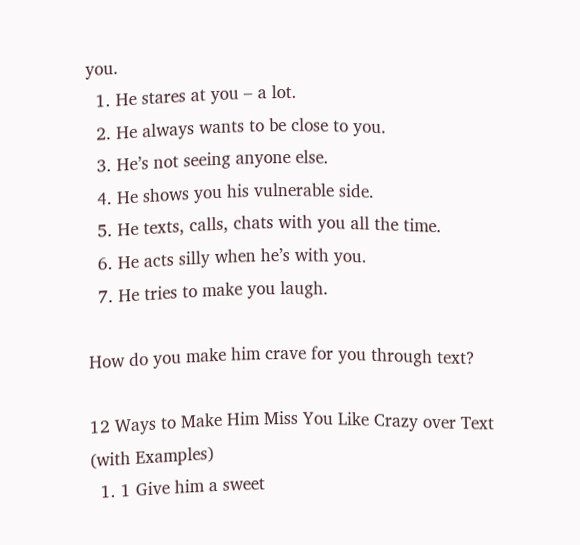you.
  1. He stares at you – a lot.
  2. He always wants to be close to you.
  3. He’s not seeing anyone else.
  4. He shows you his vulnerable side.
  5. He texts, calls, chats with you all the time.
  6. He acts silly when he’s with you.
  7. He tries to make you laugh.

How do you make him crave for you through text?

12 Ways to Make Him Miss You Like Crazy over Text (with Examples)
  1. 1 Give him a sweet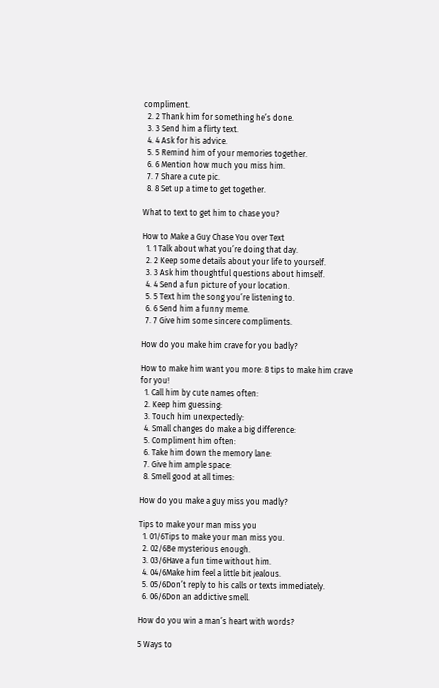compliment.
  2. 2 Thank him for something he’s done.
  3. 3 Send him a flirty text.
  4. 4 Ask for his advice.
  5. 5 Remind him of your memories together.
  6. 6 Mention how much you miss him.
  7. 7 Share a cute pic.
  8. 8 Set up a time to get together.

What to text to get him to chase you?

How to Make a Guy Chase You over Text
  1. 1 Talk about what you’re doing that day.
  2. 2 Keep some details about your life to yourself.
  3. 3 Ask him thoughtful questions about himself.
  4. 4 Send a fun picture of your location.
  5. 5 Text him the song you’re listening to.
  6. 6 Send him a funny meme.
  7. 7 Give him some sincere compliments.

How do you make him crave for you badly?

How to make him want you more: 8 tips to make him crave for you!
  1. Call him by cute names often:
  2. Keep him guessing:
  3. Touch him unexpectedly:
  4. Small changes do make a big difference:
  5. Compliment him often:
  6. Take him down the memory lane:
  7. Give him ample space:
  8. Smell good at all times:

How do you make a guy miss you madly?

Tips to make your man miss you
  1. 01/6Tips to make your man miss you.
  2. 02/6Be mysterious enough.
  3. 03/6Have a fun time without him.
  4. 04/6Make him feel a little bit jealous.
  5. 05/6Don’t reply to his calls or texts immediately.
  6. 06/6Don an addictive smell.

How do you win a man’s heart with words?

5 Ways to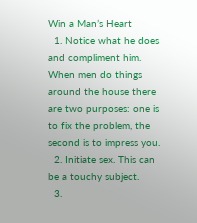Win a Man’s Heart
  1. Notice what he does and compliment him. When men do things around the house there are two purposes: one is to fix the problem, the second is to impress you.
  2. Initiate sex. This can be a touchy subject.
  3.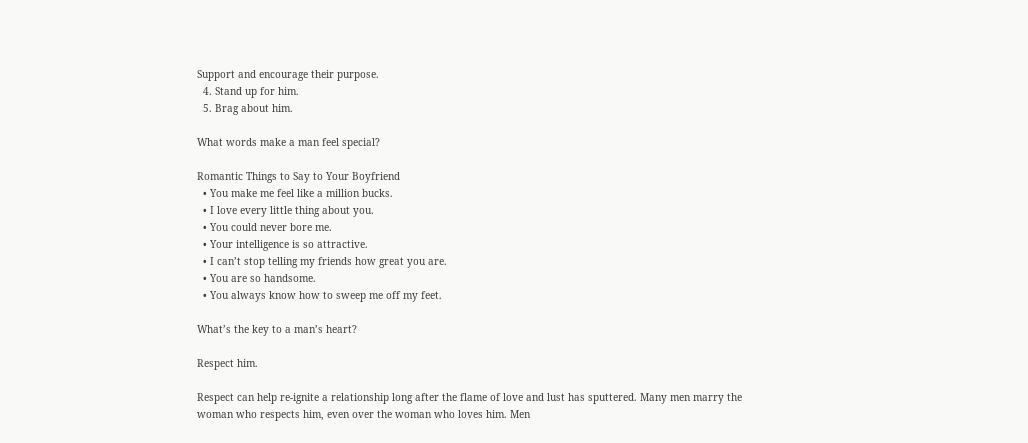Support and encourage their purpose.
  4. Stand up for him.
  5. Brag about him.

What words make a man feel special?

Romantic Things to Say to Your Boyfriend
  • You make me feel like a million bucks.
  • I love every little thing about you.
  • You could never bore me.
  • Your intelligence is so attractive.
  • I can’t stop telling my friends how great you are.
  • You are so handsome.
  • You always know how to sweep me off my feet.

What’s the key to a man’s heart?

Respect him.

Respect can help re-ignite a relationship long after the flame of love and lust has sputtered. Many men marry the woman who respects him, even over the woman who loves him. Men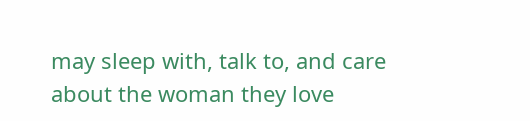may sleep with, talk to, and care about the woman they love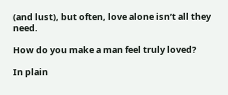(and lust), but often, love alone isn’t all they need.

How do you make a man feel truly loved?

In plain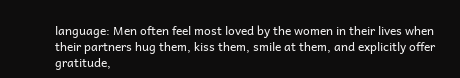language: Men often feel most loved by the women in their lives when their partners hug them, kiss them, smile at them, and explicitly offer gratitude,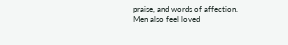praise, and words of affection. Men also feel loved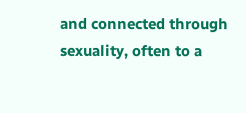and connected through sexuality, often to a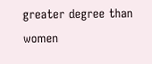greater degree than women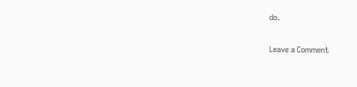do.

Leave a Comment